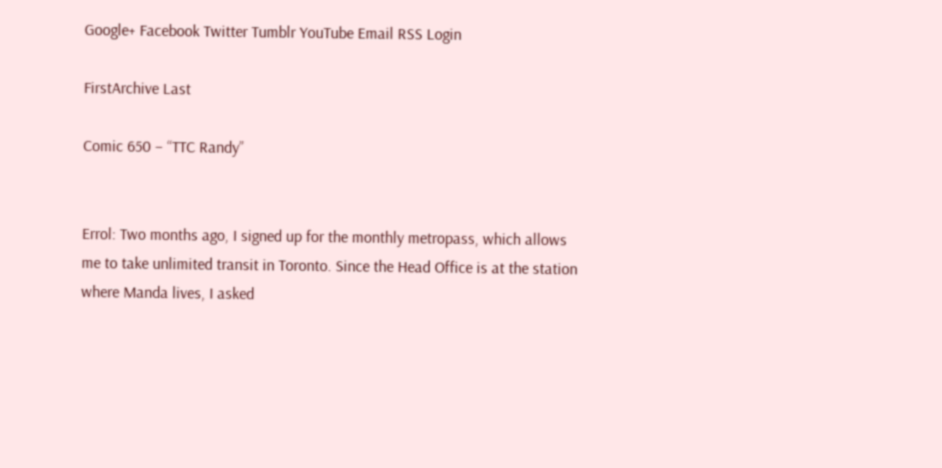Google+ Facebook Twitter Tumblr YouTube Email RSS Login

FirstArchive Last

Comic 650 – “TTC Randy”


Errol: Two months ago, I signed up for the monthly metropass, which allows me to take unlimited transit in Toronto. Since the Head Office is at the station where Manda lives, I asked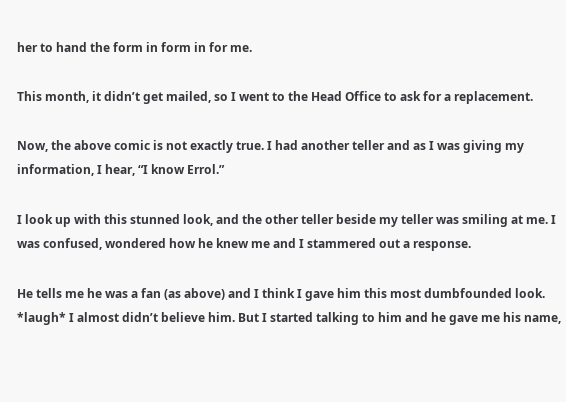her to hand the form in form in for me.

This month, it didn’t get mailed, so I went to the Head Office to ask for a replacement.

Now, the above comic is not exactly true. I had another teller and as I was giving my information, I hear, “I know Errol.”

I look up with this stunned look, and the other teller beside my teller was smiling at me. I was confused, wondered how he knew me and I stammered out a response.

He tells me he was a fan (as above) and I think I gave him this most dumbfounded look. *laugh* I almost didn’t believe him. But I started talking to him and he gave me his name,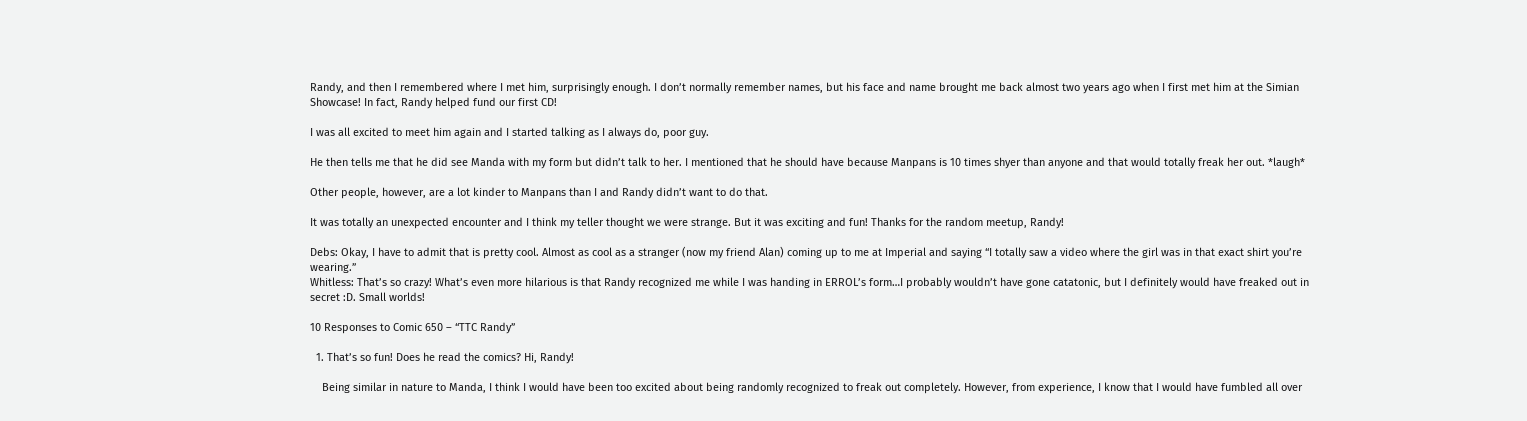Randy, and then I remembered where I met him, surprisingly enough. I don’t normally remember names, but his face and name brought me back almost two years ago when I first met him at the Simian Showcase! In fact, Randy helped fund our first CD!

I was all excited to meet him again and I started talking as I always do, poor guy.

He then tells me that he did see Manda with my form but didn’t talk to her. I mentioned that he should have because Manpans is 10 times shyer than anyone and that would totally freak her out. *laugh*

Other people, however, are a lot kinder to Manpans than I and Randy didn’t want to do that.

It was totally an unexpected encounter and I think my teller thought we were strange. But it was exciting and fun! Thanks for the random meetup, Randy!

Debs: Okay, I have to admit that is pretty cool. Almost as cool as a stranger (now my friend Alan) coming up to me at Imperial and saying “I totally saw a video where the girl was in that exact shirt you’re wearing.”
Whitless: That’s so crazy! What’s even more hilarious is that Randy recognized me while I was handing in ERROL’s form…I probably wouldn’t have gone catatonic, but I definitely would have freaked out in secret :D. Small worlds!

10 Responses to Comic 650 – “TTC Randy”

  1. That’s so fun! Does he read the comics? Hi, Randy!

    Being similar in nature to Manda, I think I would have been too excited about being randomly recognized to freak out completely. However, from experience, I know that I would have fumbled all over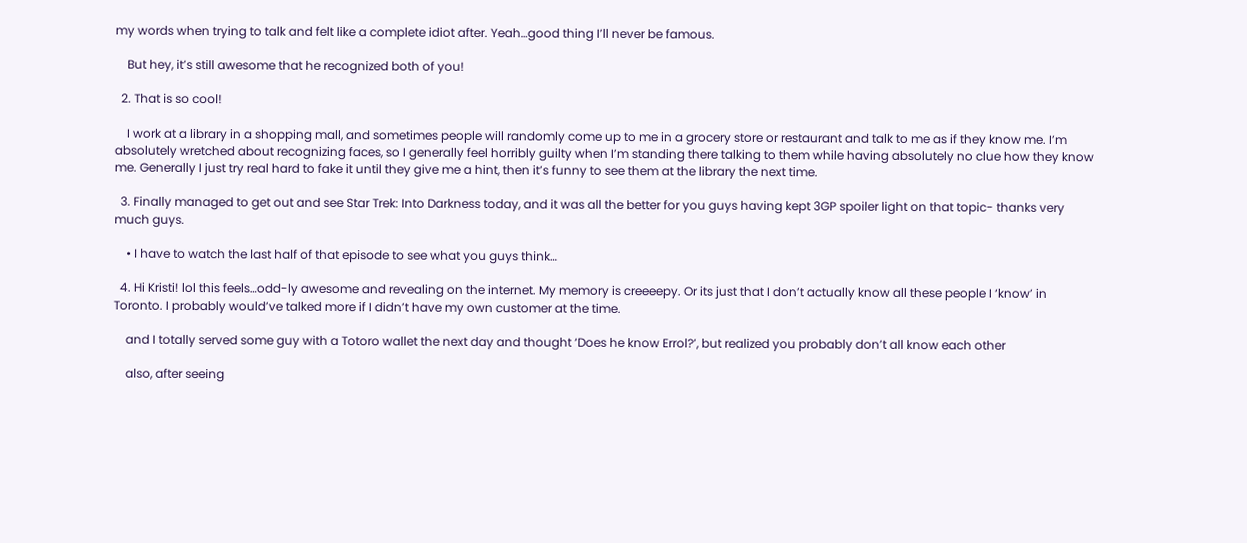my words when trying to talk and felt like a complete idiot after. Yeah…good thing I’ll never be famous.

    But hey, it’s still awesome that he recognized both of you!

  2. That is so cool!

    I work at a library in a shopping mall, and sometimes people will randomly come up to me in a grocery store or restaurant and talk to me as if they know me. I’m absolutely wretched about recognizing faces, so I generally feel horribly guilty when I’m standing there talking to them while having absolutely no clue how they know me. Generally I just try real hard to fake it until they give me a hint, then it’s funny to see them at the library the next time.

  3. Finally managed to get out and see Star Trek: Into Darkness today, and it was all the better for you guys having kept 3GP spoiler light on that topic- thanks very much guys.

    • I have to watch the last half of that episode to see what you guys think…

  4. Hi Kristi! lol this feels…odd-ly awesome and revealing on the internet. My memory is creeeepy. Or its just that I don’t actually know all these people I ‘know’ in Toronto. I probably would’ve talked more if I didn’t have my own customer at the time.

    and I totally served some guy with a Totoro wallet the next day and thought ‘Does he know Errol?’, but realized you probably don’t all know each other

    also, after seeing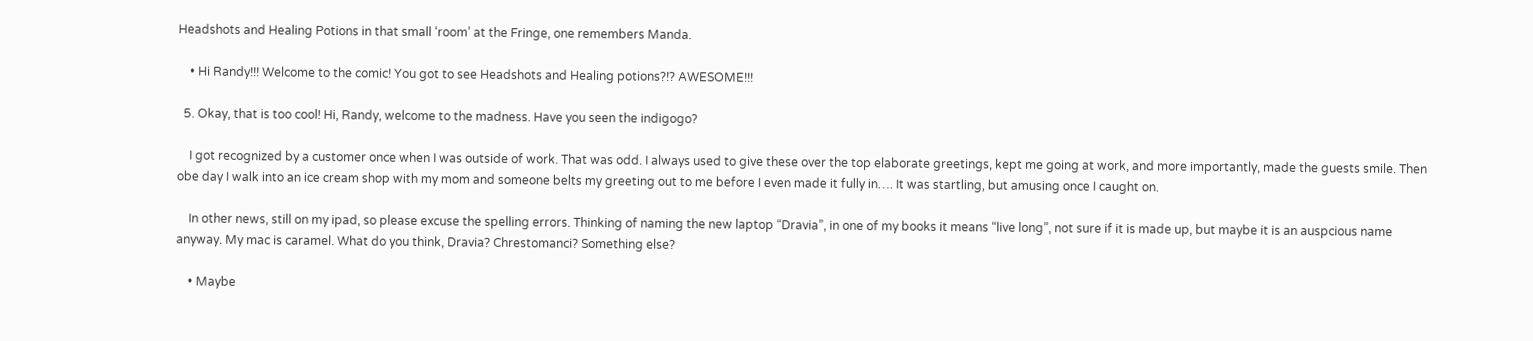Headshots and Healing Potions in that small ‘room’ at the Fringe, one remembers Manda.

    • Hi Randy!!! Welcome to the comic! You got to see Headshots and Healing potions?!? AWESOME!!!

  5. Okay, that is too cool! Hi, Randy, welcome to the madness. Have you seen the indigogo?

    I got recognized by a customer once when I was outside of work. That was odd. I always used to give these over the top elaborate greetings, kept me going at work, and more importantly, made the guests smile. Then obe day I walk into an ice cream shop with my mom and someone belts my greeting out to me before I even made it fully in…. It was startling, but amusing once I caught on.

    In other news, still on my ipad, so please excuse the spelling errors. Thinking of naming the new laptop “Dravia”, in one of my books it means “live long”, not sure if it is made up, but maybe it is an auspcious name anyway. My mac is caramel. What do you think, Dravia? Chrestomanci? Something else?

    • Maybe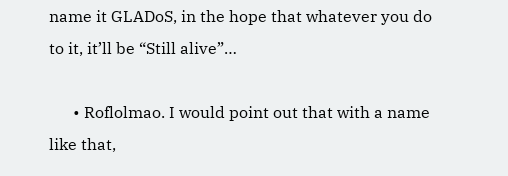name it GLADoS, in the hope that whatever you do to it, it’ll be “Still alive”…

      • Roflolmao. I would point out that with a name like that,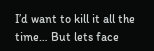I’d want to kill it all the time… But lets face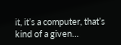it, it’s a computer, that’s kind of a given…